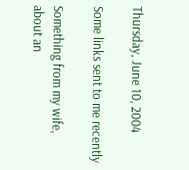Thursday, June 10, 2004

Some links sent to me recently

Something from my wife, about an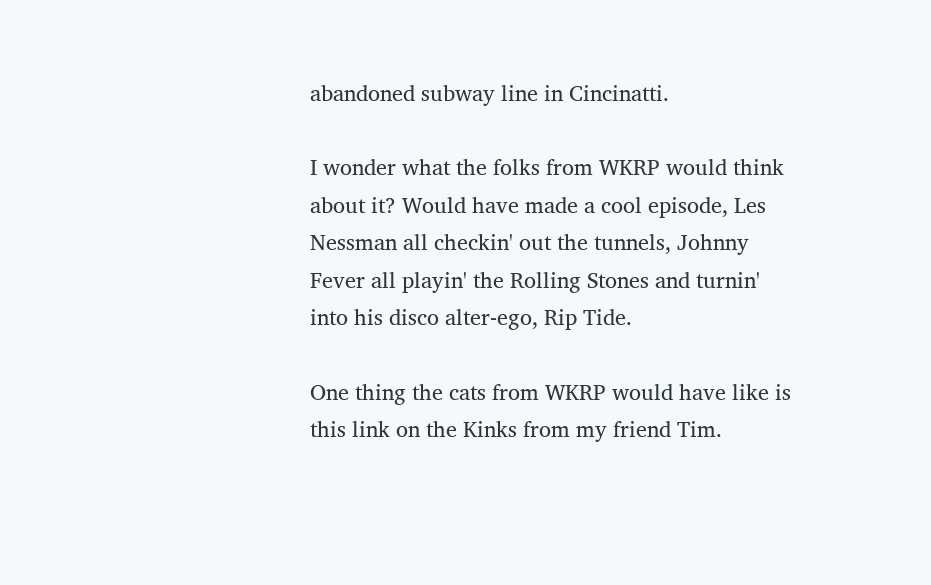abandoned subway line in Cincinatti.

I wonder what the folks from WKRP would think about it? Would have made a cool episode, Les Nessman all checkin' out the tunnels, Johnny Fever all playin' the Rolling Stones and turnin' into his disco alter-ego, Rip Tide.

One thing the cats from WKRP would have like is this link on the Kinks from my friend Tim.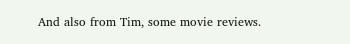And also from Tim, some movie reviews.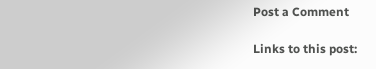Post a Comment

Links to this post: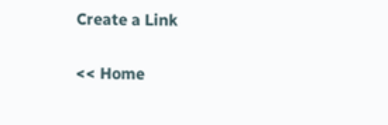Create a Link

<< Home